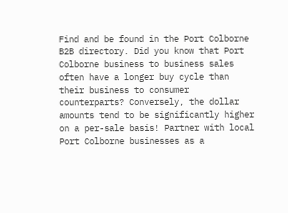Find and be found in the Port Colborne B2B directory. Did you know that Port Colborne business to business sales often have a longer buy cycle than their business to consumer counterparts? Conversely, the dollar amounts tend to be significantly higher on a per-sale basis! Partner with local Port Colborne businesses as a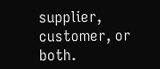supplier, customer, or both.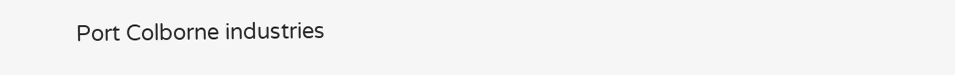Port Colborne industries